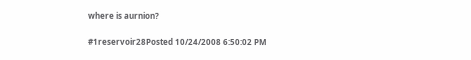where is aurnion?

#1reservoir28Posted 10/24/2008 6:50:02 PM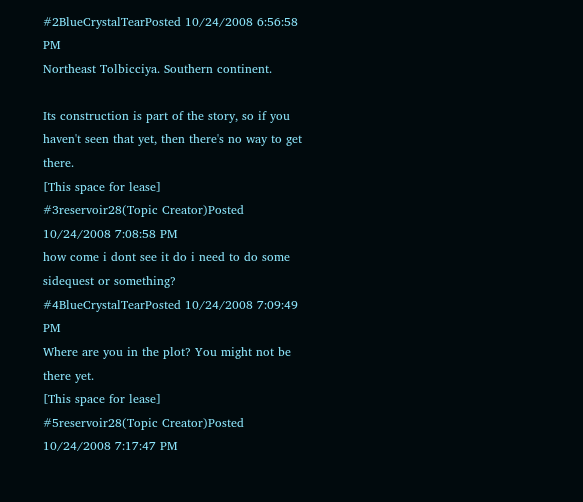#2BlueCrystalTearPosted 10/24/2008 6:56:58 PM
Northeast Tolbicciya. Southern continent.

Its construction is part of the story, so if you haven't seen that yet, then there's no way to get there.
[This space for lease]
#3reservoir28(Topic Creator)Posted 10/24/2008 7:08:58 PM
how come i dont see it do i need to do some sidequest or something?
#4BlueCrystalTearPosted 10/24/2008 7:09:49 PM
Where are you in the plot? You might not be there yet.
[This space for lease]
#5reservoir28(Topic Creator)Posted 10/24/2008 7:17:47 PM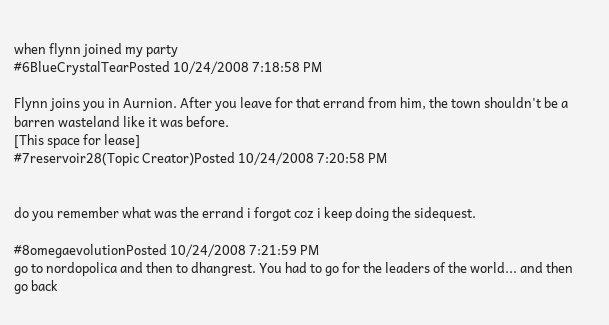when flynn joined my party
#6BlueCrystalTearPosted 10/24/2008 7:18:58 PM

Flynn joins you in Aurnion. After you leave for that errand from him, the town shouldn't be a barren wasteland like it was before.
[This space for lease]
#7reservoir28(Topic Creator)Posted 10/24/2008 7:20:58 PM


do you remember what was the errand i forgot coz i keep doing the sidequest.

#8omegaevolutionPosted 10/24/2008 7:21:59 PM
go to nordopolica and then to dhangrest. You had to go for the leaders of the world... and then go back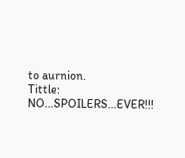to aurnion.
Tittle: NO...SPOILERS...EVER!!!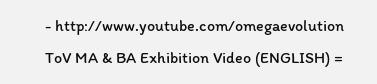- http://www.youtube.com/omegaevolution
ToV MA & BA Exhibition Video (ENGLISH) =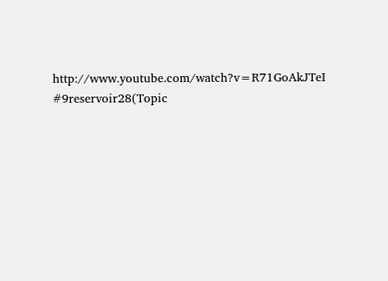http://www.youtube.com/watch?v=R71GoAkJTeI
#9reservoir28(Topic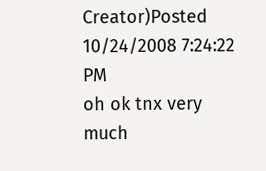Creator)Posted 10/24/2008 7:24:22 PM
oh ok tnx very much